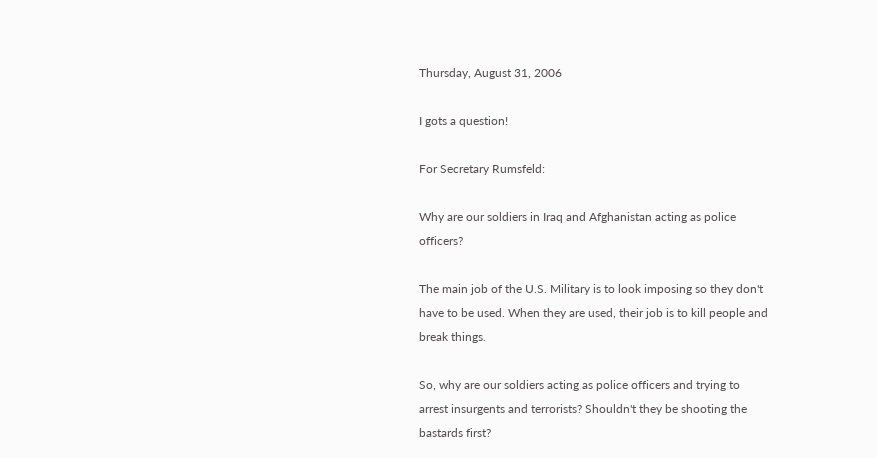Thursday, August 31, 2006

I gots a question!

For Secretary Rumsfeld:

Why are our soldiers in Iraq and Afghanistan acting as police officers?

The main job of the U.S. Military is to look imposing so they don't have to be used. When they are used, their job is to kill people and break things.

So, why are our soldiers acting as police officers and trying to arrest insurgents and terrorists? Shouldn't they be shooting the bastards first?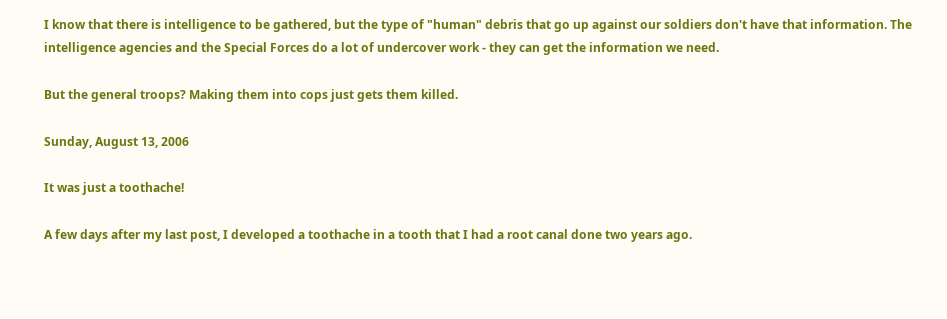I know that there is intelligence to be gathered, but the type of "human" debris that go up against our soldiers don't have that information. The intelligence agencies and the Special Forces do a lot of undercover work - they can get the information we need.

But the general troops? Making them into cops just gets them killed.

Sunday, August 13, 2006

It was just a toothache!

A few days after my last post, I developed a toothache in a tooth that I had a root canal done two years ago.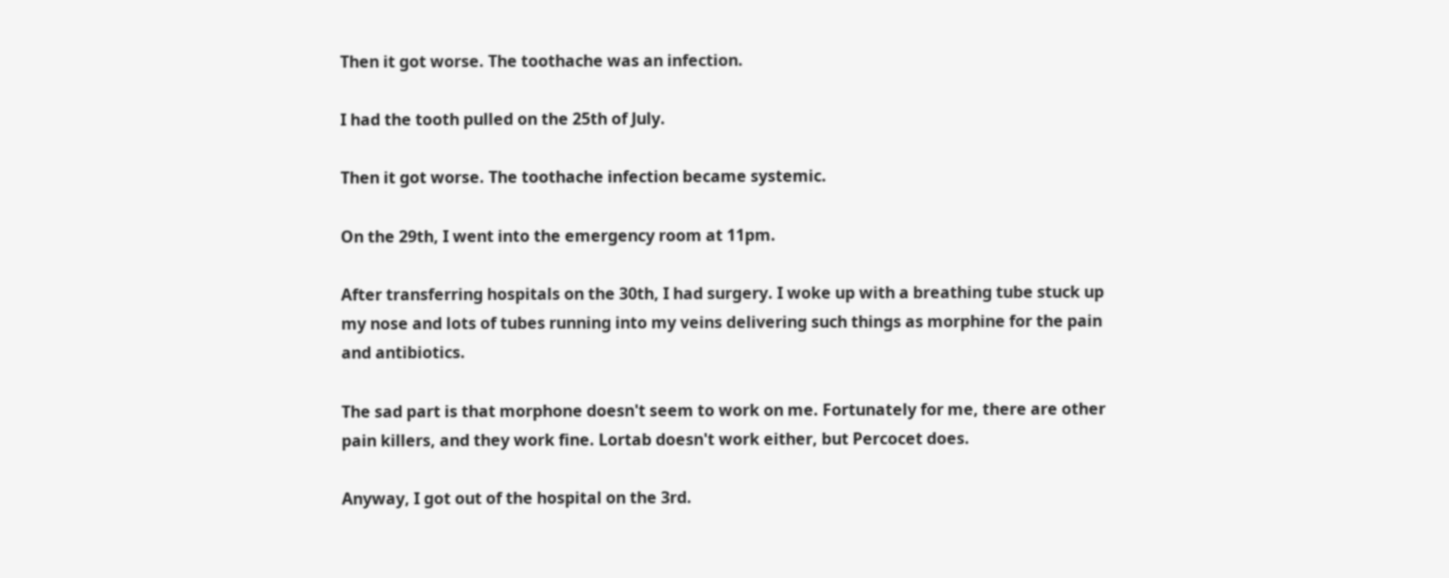Then it got worse. The toothache was an infection.

I had the tooth pulled on the 25th of July.

Then it got worse. The toothache infection became systemic.

On the 29th, I went into the emergency room at 11pm.

After transferring hospitals on the 30th, I had surgery. I woke up with a breathing tube stuck up my nose and lots of tubes running into my veins delivering such things as morphine for the pain and antibiotics.

The sad part is that morphone doesn't seem to work on me. Fortunately for me, there are other pain killers, and they work fine. Lortab doesn't work either, but Percocet does.

Anyway, I got out of the hospital on the 3rd.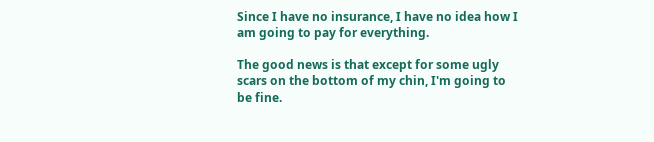Since I have no insurance, I have no idea how I am going to pay for everything.

The good news is that except for some ugly scars on the bottom of my chin, I'm going to be fine.